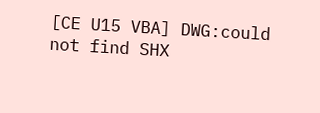[CE U15 VBA] DWG:could not find SHX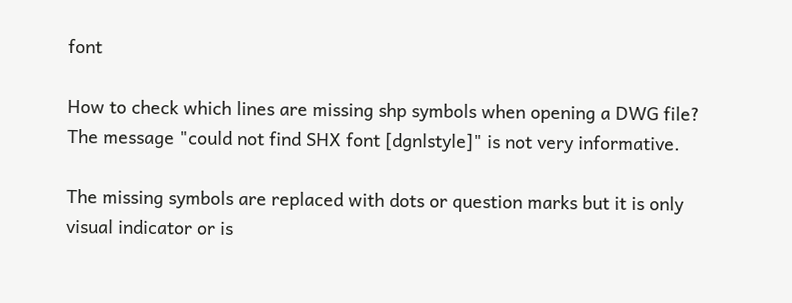font

How to check which lines are missing shp symbols when opening a DWG file? The message "could not find SHX font [dgnlstyle]" is not very informative.

The missing symbols are replaced with dots or question marks but it is only visual indicator or is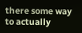there some way to actually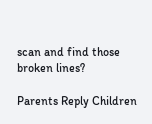scan and find those broken lines?

Parents Reply Children